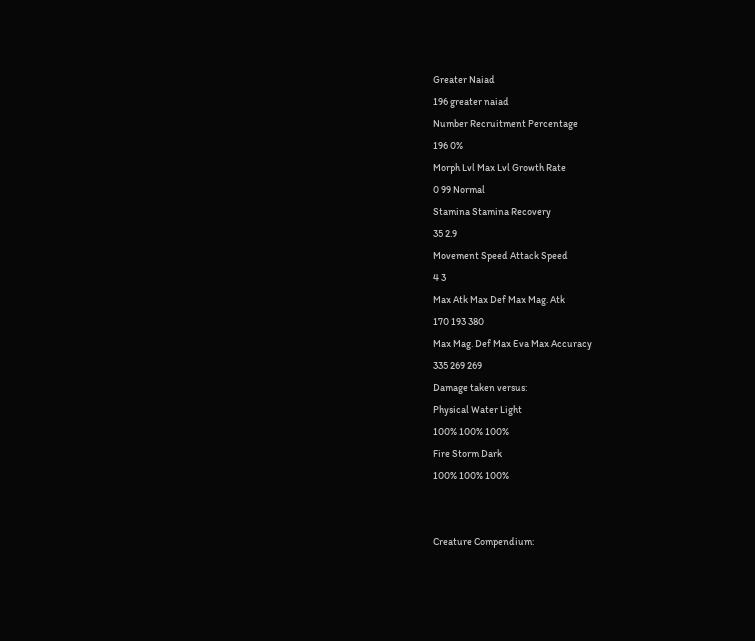Greater Naiad
196 greater naiad
Number Recruitment Percentage
196 0%
Morph Lvl Max Lvl Growth Rate
0 99 Normal
Stamina Stamina Recovery
35 2.9
Movement Speed Attack Speed
4 3
Max Atk Max Def Max Mag. Atk
170 193 380
Max Mag. Def Max Eva Max Accuracy
335 269 269
Damage taken versus:
Physical Water Light
100% 100% 100%
Fire Storm Dark
100% 100% 100%


Creature Compendium: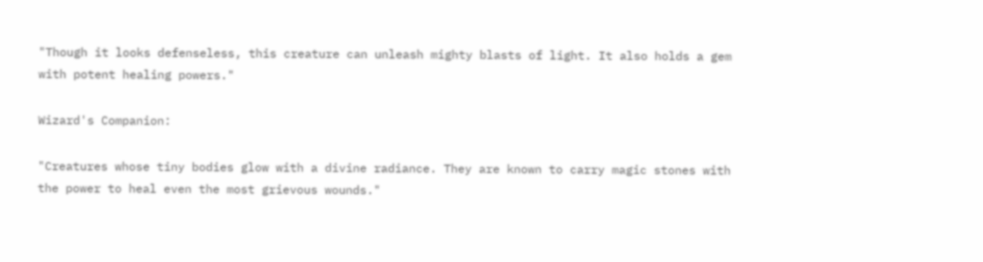"Though it looks defenseless, this creature can unleash mighty blasts of light. It also holds a gem with potent healing powers."

Wizard's Companion:

"Creatures whose tiny bodies glow with a divine radiance. They are known to carry magic stones with the power to heal even the most grievous wounds."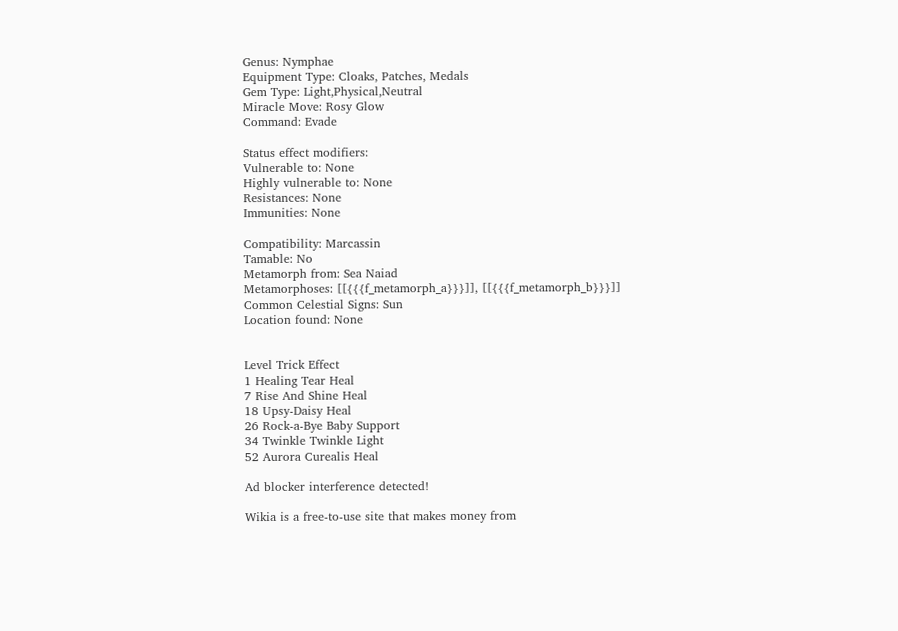Genus: Nymphae
Equipment Type: Cloaks, Patches, Medals
Gem Type: Light,Physical,Neutral
Miracle Move: Rosy Glow
Command: Evade

Status effect modifiers:
Vulnerable to: None
Highly vulnerable to: None
Resistances: None
Immunities: None

Compatibility: Marcassin
Tamable: No
Metamorph from: Sea Naiad
Metamorphoses: [[{{{f_metamorph_a}}}]], [[{{{f_metamorph_b}}}]]
Common Celestial Signs: Sun
Location found: None


Level Trick Effect
1 Healing Tear Heal
7 Rise And Shine Heal
18 Upsy-Daisy Heal
26 Rock-a-Bye Baby Support
34 Twinkle Twinkle Light
52 Aurora Curealis Heal

Ad blocker interference detected!

Wikia is a free-to-use site that makes money from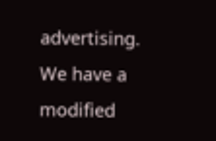advertising. We have a modified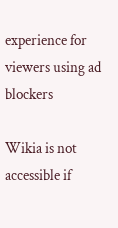experience for viewers using ad blockers

Wikia is not accessible if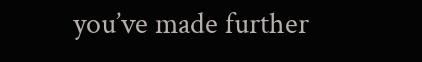you’ve made further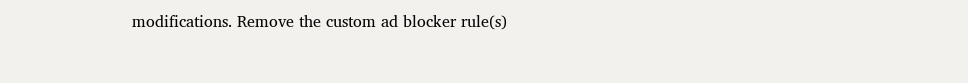modifications. Remove the custom ad blocker rule(s)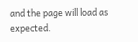and the page will load as expected.